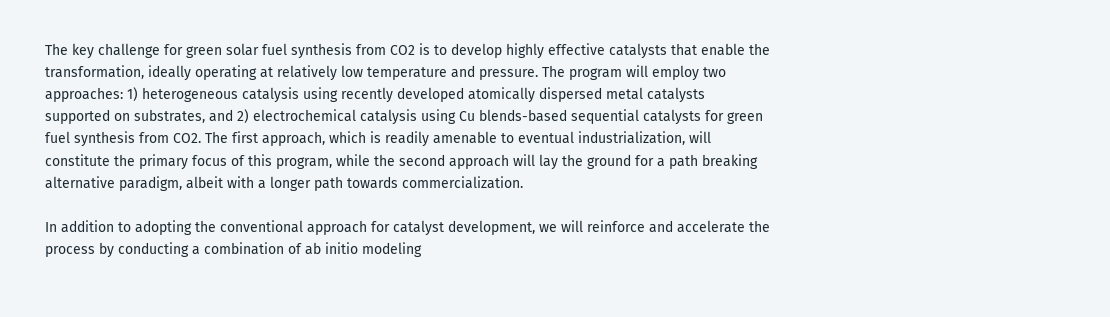The key challenge for green solar fuel synthesis from CO2 is to develop highly effective catalysts that enable the transformation, ideally operating at relatively low temperature and pressure. The program will employ two approaches: 1) heterogeneous catalysis using recently developed atomically dispersed metal catalysts supported on substrates, and 2) electrochemical catalysis using Cu blends-based sequential catalysts for green fuel synthesis from CO2. The first approach, which is readily amenable to eventual industrialization, will constitute the primary focus of this program, while the second approach will lay the ground for a path breaking alternative paradigm, albeit with a longer path towards commercialization.

In addition to adopting the conventional approach for catalyst development, we will reinforce and accelerate the process by conducting a combination of ab initio modeling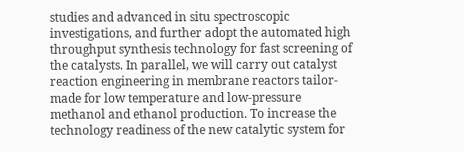studies and advanced in situ spectroscopic investigations, and further adopt the automated high throughput synthesis technology for fast screening of the catalysts. In parallel, we will carry out catalyst reaction engineering in membrane reactors tailor-made for low temperature and low-pressure methanol and ethanol production. To increase the technology readiness of the new catalytic system for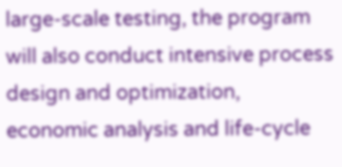large-scale testing, the program will also conduct intensive process design and optimization, economic analysis and life-cycle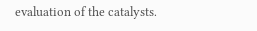evaluation of the catalysts.